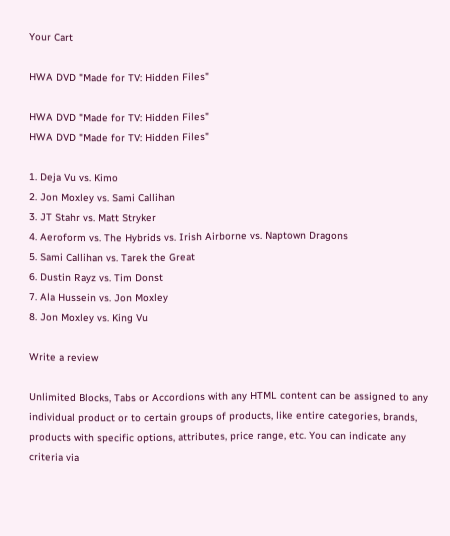Your Cart

HWA DVD "Made for TV: Hidden Files"

HWA DVD "Made for TV: Hidden Files"
HWA DVD "Made for TV: Hidden Files"

1. Deja Vu vs. Kimo
2. Jon Moxley vs. Sami Callihan
3. JT Stahr vs. Matt Stryker
4. Aeroform vs. The Hybrids vs. Irish Airborne vs. Naptown Dragons
5. Sami Callihan vs. Tarek the Great
6. Dustin Rayz vs. Tim Donst
7. Ala Hussein vs. Jon Moxley
8. Jon Moxley vs. King Vu

Write a review

Unlimited Blocks, Tabs or Accordions with any HTML content can be assigned to any individual product or to certain groups of products, like entire categories, brands, products with specific options, attributes, price range, etc. You can indicate any criteria via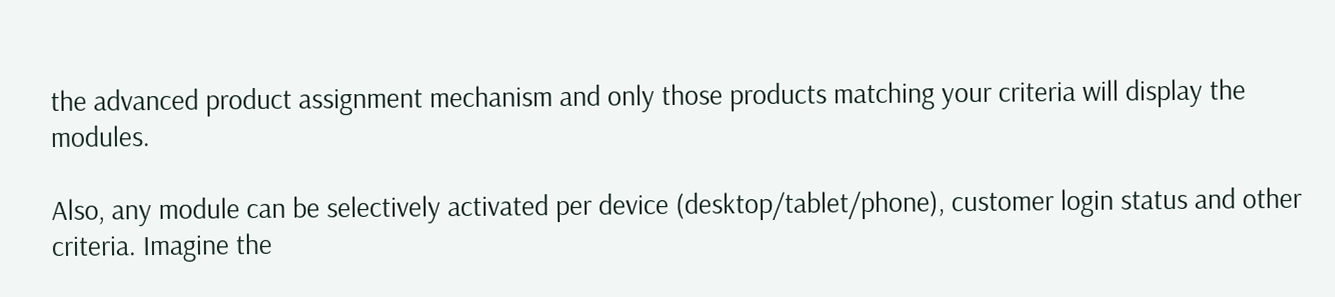the advanced product assignment mechanism and only those products matching your criteria will display the modules.

Also, any module can be selectively activated per device (desktop/tablet/phone), customer login status and other criteria. Imagine the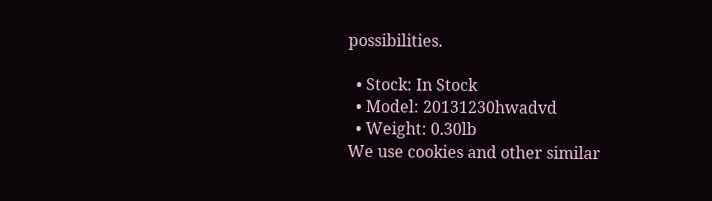possibilities.

  • Stock: In Stock
  • Model: 20131230hwadvd
  • Weight: 0.30lb
We use cookies and other similar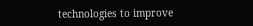technologies to improve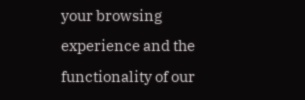your browsing experience and the functionality of our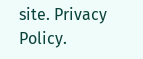site. Privacy Policy.